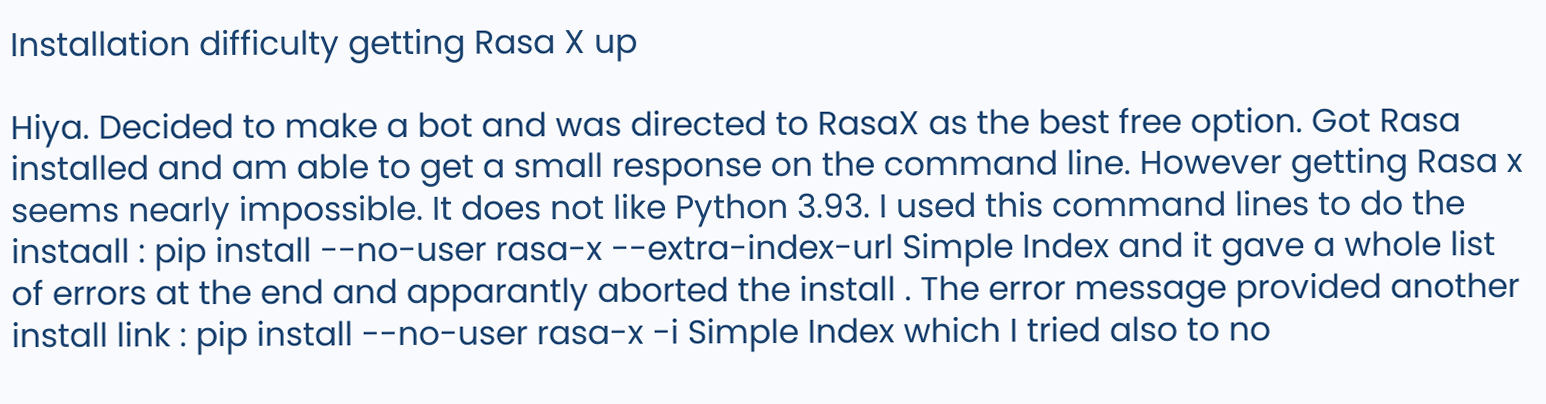Installation difficulty getting Rasa X up

Hiya. Decided to make a bot and was directed to RasaX as the best free option. Got Rasa installed and am able to get a small response on the command line. However getting Rasa x seems nearly impossible. It does not like Python 3.93. I used this command lines to do the instaall : pip install --no-user rasa-x --extra-index-url Simple Index and it gave a whole list of errors at the end and apparantly aborted the install . The error message provided another install link : pip install --no-user rasa-x -i Simple Index which I tried also to no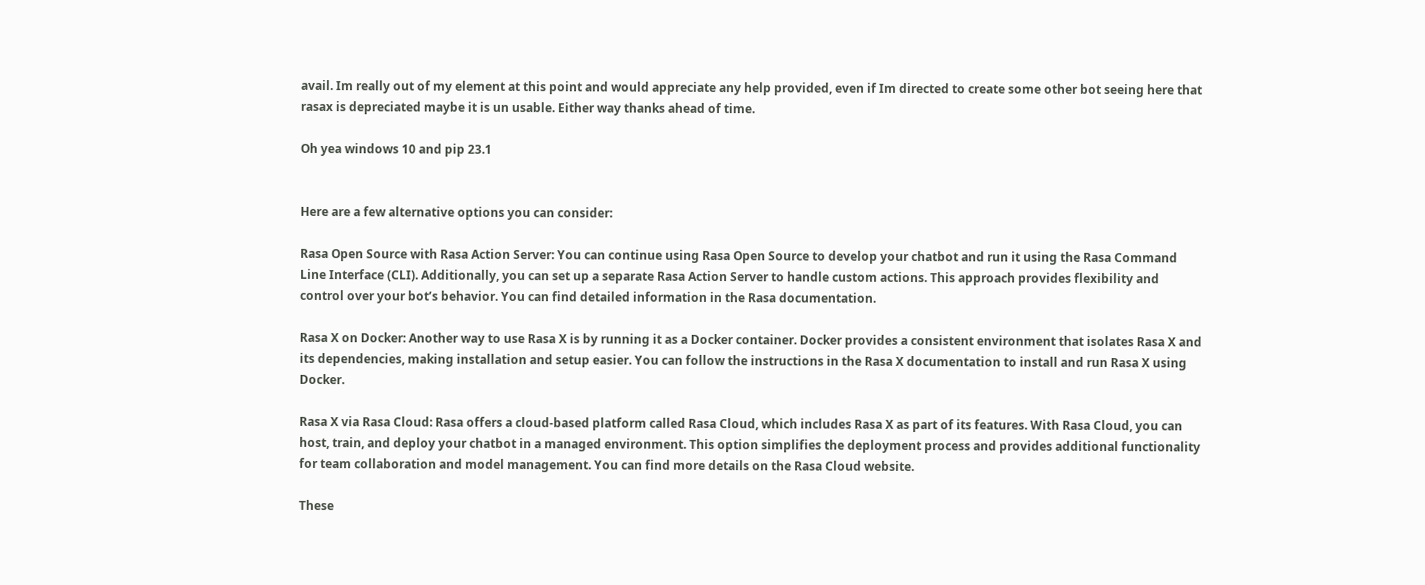avail. Im really out of my element at this point and would appreciate any help provided, even if Im directed to create some other bot seeing here that rasax is depreciated maybe it is un usable. Either way thanks ahead of time.

Oh yea windows 10 and pip 23.1


Here are a few alternative options you can consider:

Rasa Open Source with Rasa Action Server: You can continue using Rasa Open Source to develop your chatbot and run it using the Rasa Command Line Interface (CLI). Additionally, you can set up a separate Rasa Action Server to handle custom actions. This approach provides flexibility and control over your bot’s behavior. You can find detailed information in the Rasa documentation.

Rasa X on Docker: Another way to use Rasa X is by running it as a Docker container. Docker provides a consistent environment that isolates Rasa X and its dependencies, making installation and setup easier. You can follow the instructions in the Rasa X documentation to install and run Rasa X using Docker.

Rasa X via Rasa Cloud: Rasa offers a cloud-based platform called Rasa Cloud, which includes Rasa X as part of its features. With Rasa Cloud, you can host, train, and deploy your chatbot in a managed environment. This option simplifies the deployment process and provides additional functionality for team collaboration and model management. You can find more details on the Rasa Cloud website.

These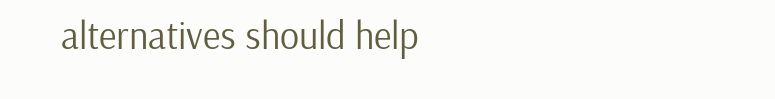alternatives should help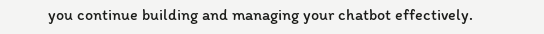you continue building and managing your chatbot effectively.